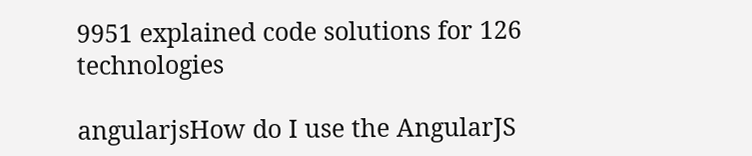9951 explained code solutions for 126 technologies

angularjsHow do I use the AngularJS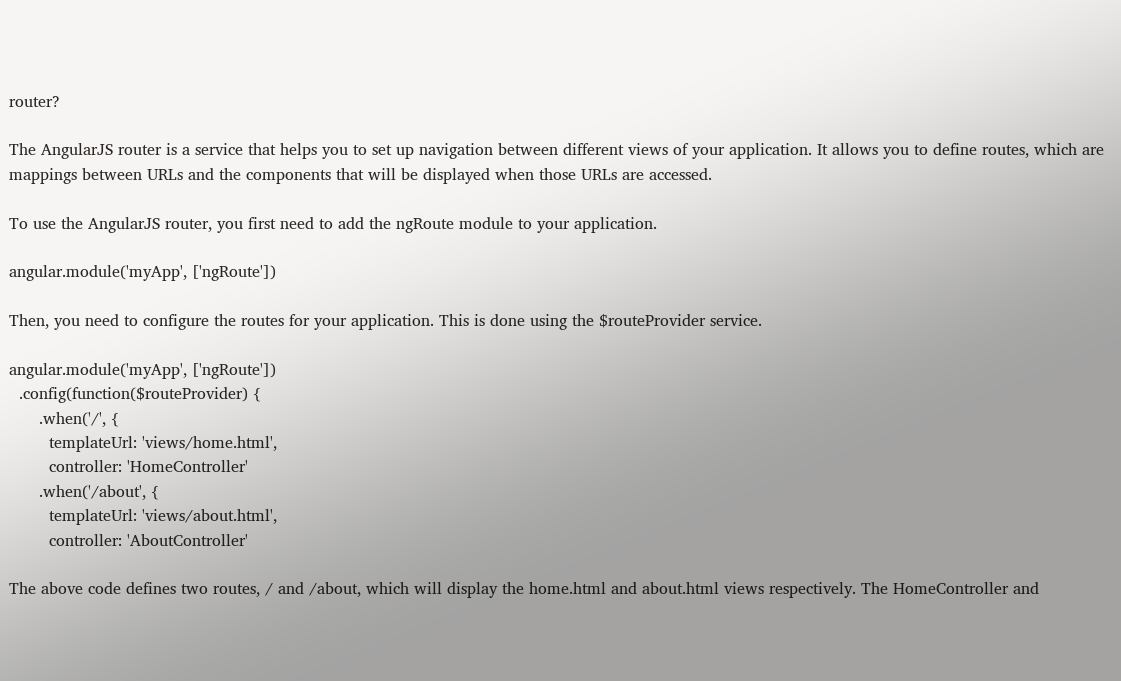router?

The AngularJS router is a service that helps you to set up navigation between different views of your application. It allows you to define routes, which are mappings between URLs and the components that will be displayed when those URLs are accessed.

To use the AngularJS router, you first need to add the ngRoute module to your application.

angular.module('myApp', ['ngRoute'])

Then, you need to configure the routes for your application. This is done using the $routeProvider service.

angular.module('myApp', ['ngRoute'])
  .config(function($routeProvider) {
      .when('/', {
        templateUrl: 'views/home.html',
        controller: 'HomeController'
      .when('/about', {
        templateUrl: 'views/about.html',
        controller: 'AboutController'

The above code defines two routes, / and /about, which will display the home.html and about.html views respectively. The HomeController and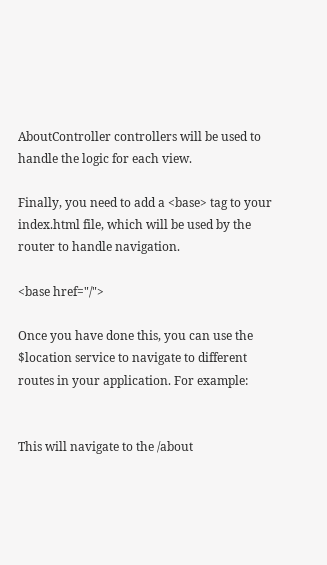AboutController controllers will be used to handle the logic for each view.

Finally, you need to add a <base> tag to your index.html file, which will be used by the router to handle navigation.

<base href="/">

Once you have done this, you can use the $location service to navigate to different routes in your application. For example:


This will navigate to the /about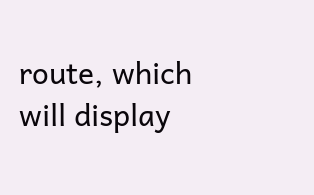route, which will display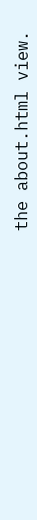the about.html view.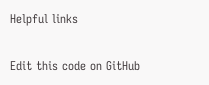Helpful links

Edit this code on GitHub